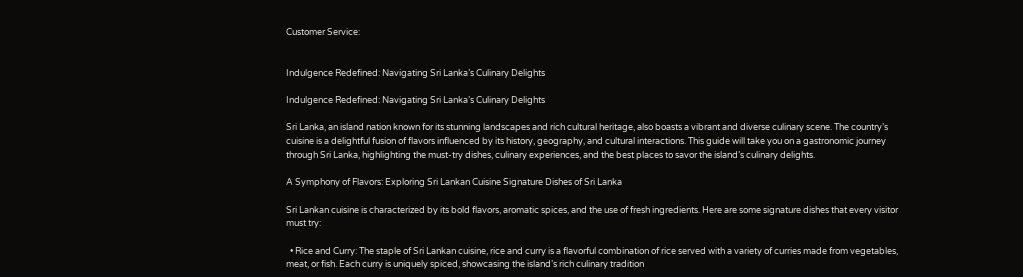Customer Service:


Indulgence Redefined: Navigating Sri Lanka’s Culinary Delights

Indulgence Redefined: Navigating Sri Lanka’s Culinary Delights

Sri Lanka, an island nation known for its stunning landscapes and rich cultural heritage, also boasts a vibrant and diverse culinary scene. The country’s cuisine is a delightful fusion of flavors influenced by its history, geography, and cultural interactions. This guide will take you on a gastronomic journey through Sri Lanka, highlighting the must-try dishes, culinary experiences, and the best places to savor the island’s culinary delights.

A Symphony of Flavors: Exploring Sri Lankan Cuisine Signature Dishes of Sri Lanka

Sri Lankan cuisine is characterized by its bold flavors, aromatic spices, and the use of fresh ingredients. Here are some signature dishes that every visitor must try:

  • Rice and Curry: The staple of Sri Lankan cuisine, rice and curry is a flavorful combination of rice served with a variety of curries made from vegetables, meat, or fish. Each curry is uniquely spiced, showcasing the island’s rich culinary tradition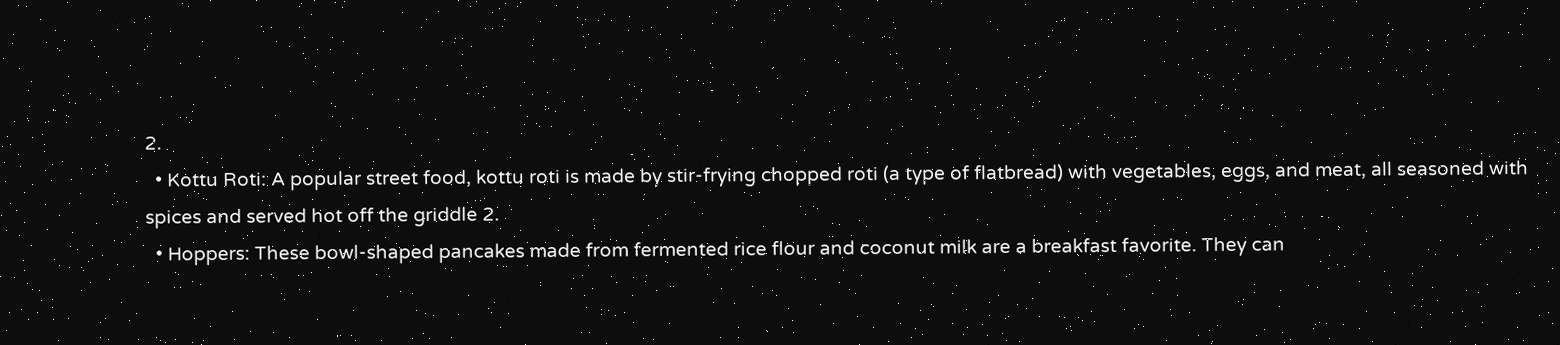2.
  • Kottu Roti: A popular street food, kottu roti is made by stir-frying chopped roti (a type of flatbread) with vegetables, eggs, and meat, all seasoned with spices and served hot off the griddle 2.
  • Hoppers: These bowl-shaped pancakes made from fermented rice flour and coconut milk are a breakfast favorite. They can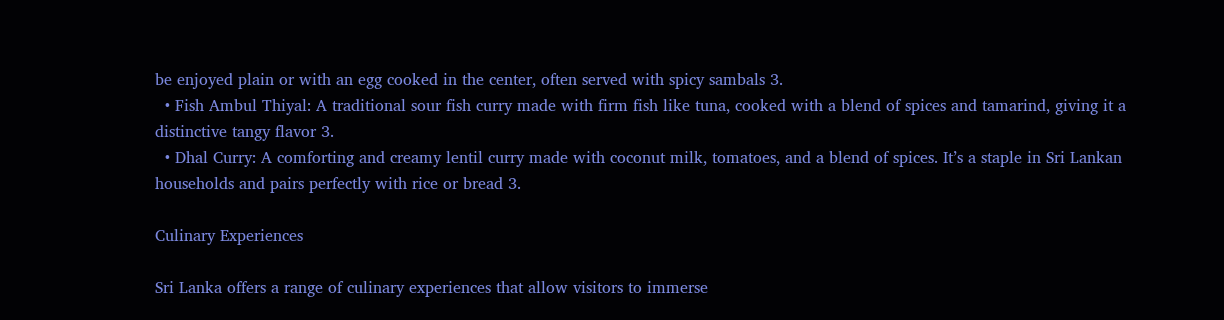be enjoyed plain or with an egg cooked in the center, often served with spicy sambals 3.
  • Fish Ambul Thiyal: A traditional sour fish curry made with firm fish like tuna, cooked with a blend of spices and tamarind, giving it a distinctive tangy flavor 3.
  • Dhal Curry: A comforting and creamy lentil curry made with coconut milk, tomatoes, and a blend of spices. It’s a staple in Sri Lankan households and pairs perfectly with rice or bread 3.

Culinary Experiences

Sri Lanka offers a range of culinary experiences that allow visitors to immerse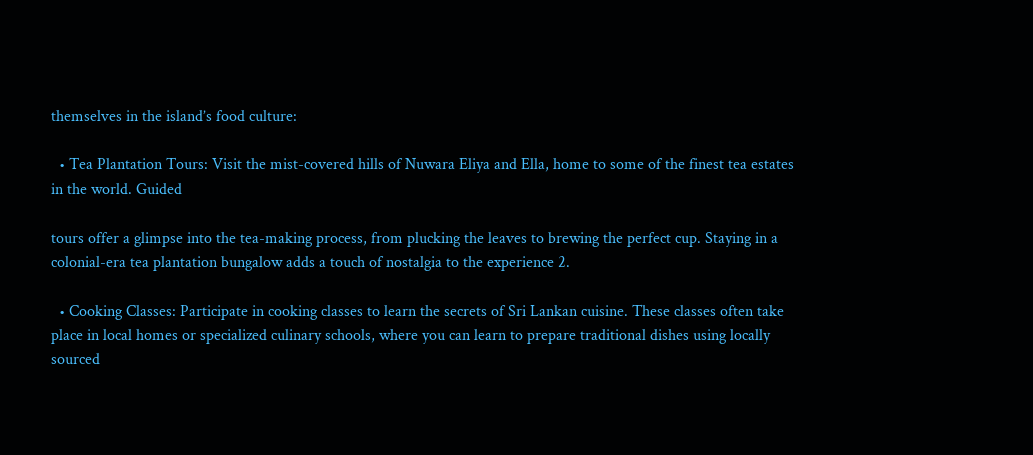themselves in the island’s food culture:

  • Tea Plantation Tours: Visit the mist-covered hills of Nuwara Eliya and Ella, home to some of the finest tea estates in the world. Guided

tours offer a glimpse into the tea-making process, from plucking the leaves to brewing the perfect cup. Staying in a colonial-era tea plantation bungalow adds a touch of nostalgia to the experience 2.

  • Cooking Classes: Participate in cooking classes to learn the secrets of Sri Lankan cuisine. These classes often take place in local homes or specialized culinary schools, where you can learn to prepare traditional dishes using locally sourced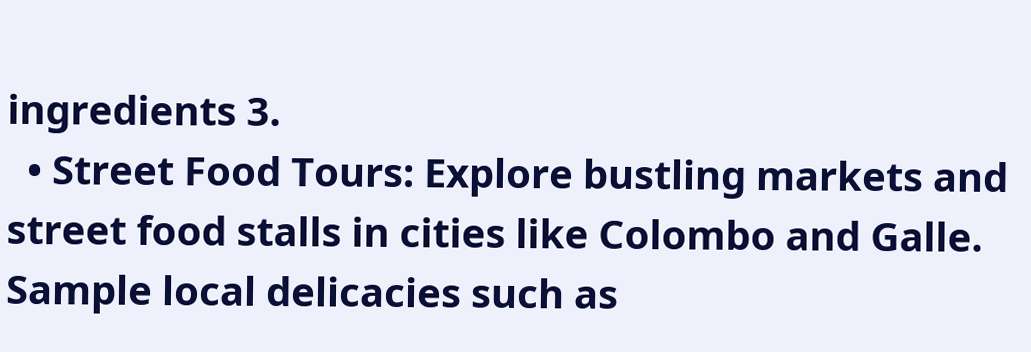ingredients 3.
  • Street Food Tours: Explore bustling markets and street food stalls in cities like Colombo and Galle. Sample local delicacies such as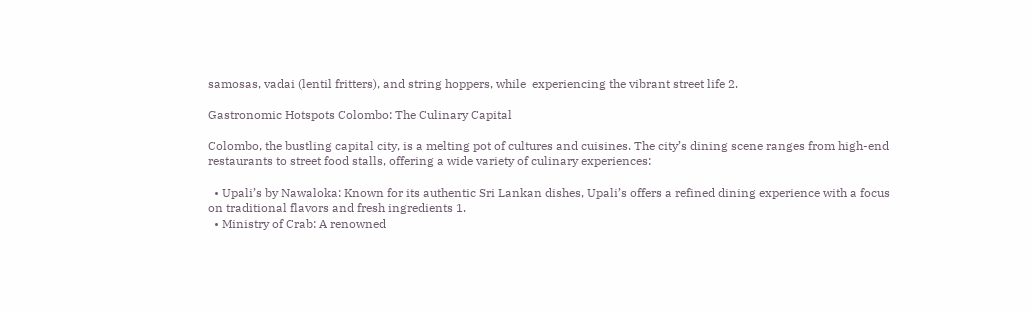samosas, vadai (lentil fritters), and string hoppers, while  experiencing the vibrant street life 2.

Gastronomic Hotspots Colombo: The Culinary Capital

Colombo, the bustling capital city, is a melting pot of cultures and cuisines. The city’s dining scene ranges from high-end restaurants to street food stalls, offering a wide variety of culinary experiences:

  • Upali’s by Nawaloka: Known for its authentic Sri Lankan dishes, Upali’s offers a refined dining experience with a focus on traditional flavors and fresh ingredients 1.
  • Ministry of Crab: A renowned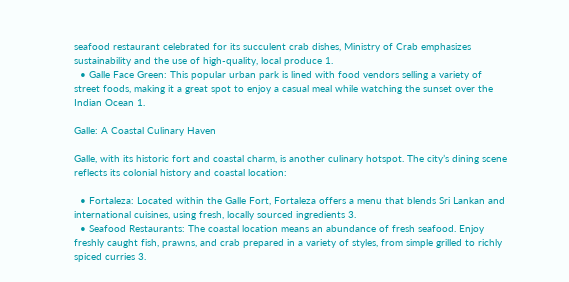seafood restaurant celebrated for its succulent crab dishes, Ministry of Crab emphasizes sustainability and the use of high-quality, local produce 1.
  • Galle Face Green: This popular urban park is lined with food vendors selling a variety of street foods, making it a great spot to enjoy a casual meal while watching the sunset over the Indian Ocean 1.

Galle: A Coastal Culinary Haven

Galle, with its historic fort and coastal charm, is another culinary hotspot. The city’s dining scene reflects its colonial history and coastal location:

  • Fortaleza: Located within the Galle Fort, Fortaleza offers a menu that blends Sri Lankan and international cuisines, using fresh, locally sourced ingredients 3.
  • Seafood Restaurants: The coastal location means an abundance of fresh seafood. Enjoy freshly caught fish, prawns, and crab prepared in a variety of styles, from simple grilled to richly spiced curries 3.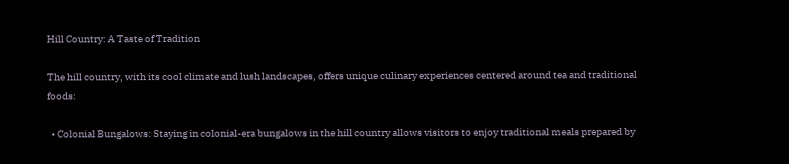Hill Country: A Taste of Tradition

The hill country, with its cool climate and lush landscapes, offers unique culinary experiences centered around tea and traditional foods:

  • Colonial Bungalows: Staying in colonial-era bungalows in the hill country allows visitors to enjoy traditional meals prepared by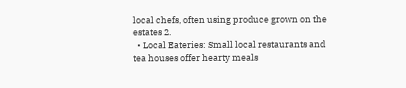local chefs, often using produce grown on the estates 2.
  • Local Eateries: Small local restaurants and tea houses offer hearty meals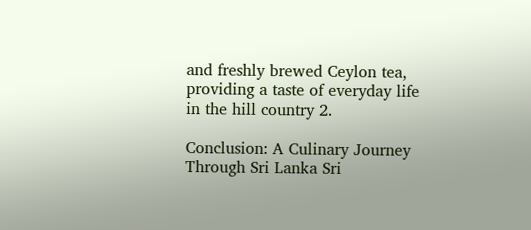and freshly brewed Ceylon tea, providing a taste of everyday life in the hill country 2.

Conclusion: A Culinary Journey Through Sri Lanka Sri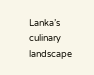Lanka’s culinary landscape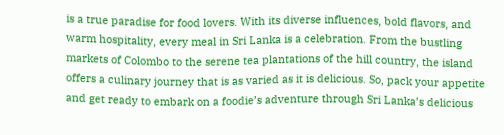is a true paradise for food lovers. With its diverse influences, bold flavors, and warm hospitality, every meal in Sri Lanka is a celebration. From the bustling markets of Colombo to the serene tea plantations of the hill country, the island offers a culinary journey that is as varied as it is delicious. So, pack your appetite and get ready to embark on a foodie’s adventure through Sri Lanka’s delicious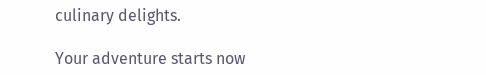culinary delights.

Your adventure starts now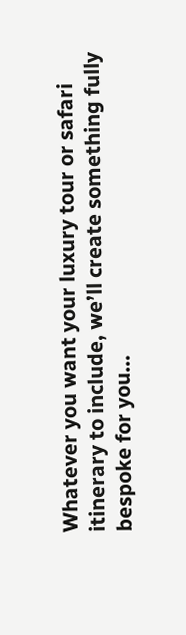Whatever you want your luxury tour or safari itinerary to include, we’ll create something fully bespoke for you…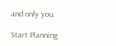and only you.

Start Planning